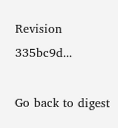Revision 335bc9d...

Go back to digest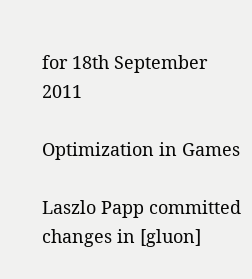for 18th September 2011

Optimization in Games

Laszlo Papp committed changes in [gluon]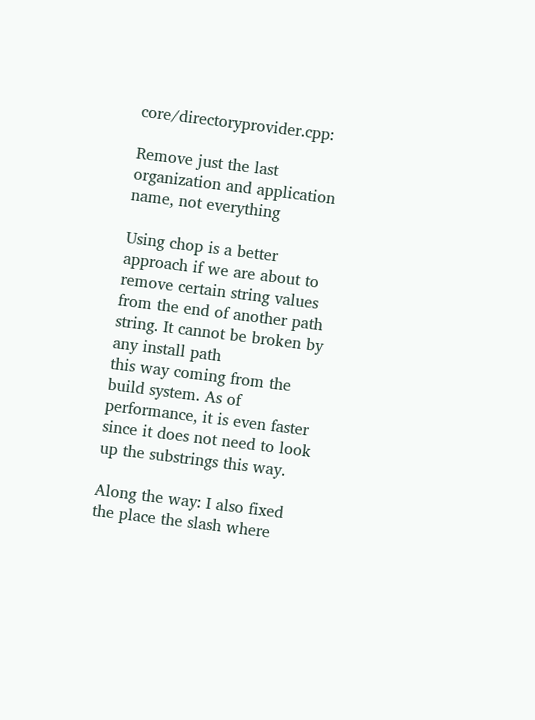core/directoryprovider.cpp:

Remove just the last organization and application name, not everything

Using chop is a better approach if we are about to remove certain string values
from the end of another path string. It cannot be broken by any install path
this way coming from the build system. As of performance, it is even faster
since it does not need to look up the substrings this way.

Along the way: I also fixed the place the slash where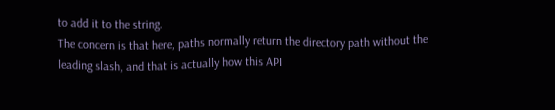to add it to the string.
The concern is that here, paths normally return the directory path without the
leading slash, and that is actually how this API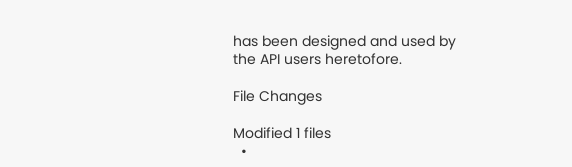has been designed and used by
the API users heretofore.

File Changes

Modified 1 files
  •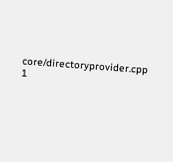core/directoryprovider.cpp
1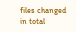files changed in total